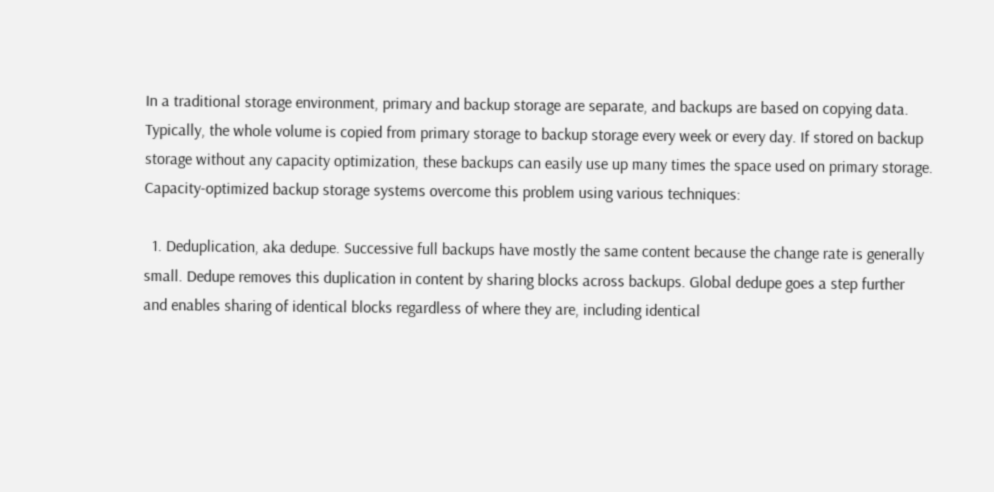In a traditional storage environment, primary and backup storage are separate, and backups are based on copying data. Typically, the whole volume is copied from primary storage to backup storage every week or every day. If stored on backup storage without any capacity optimization, these backups can easily use up many times the space used on primary storage. Capacity-optimized backup storage systems overcome this problem using various techniques:

  1. Deduplication, aka dedupe. Successive full backups have mostly the same content because the change rate is generally small. Dedupe removes this duplication in content by sharing blocks across backups. Global dedupe goes a step further and enables sharing of identical blocks regardless of where they are, including identical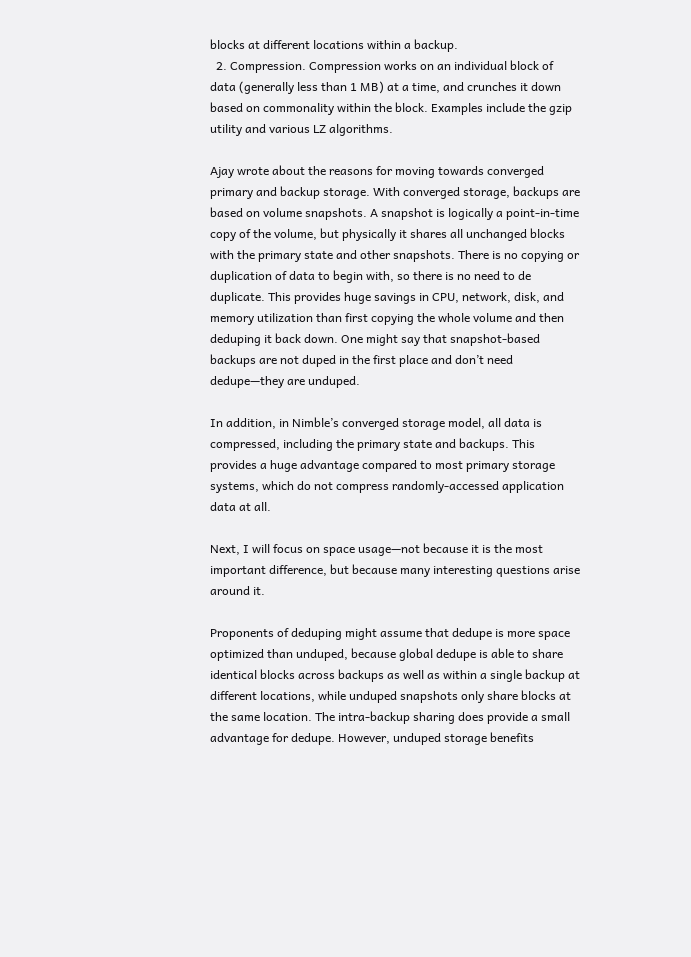blocks at different locations within a backup.
  2. Compression. Compression works on an individual block of data (generally less than 1 MB) at a time, and crunches it down based on commonality within the block. Examples include the gzip utility and various LZ algorithms.

Ajay wrote about the reasons for moving towards converged primary and backup storage. With converged storage, backups are based on volume snapshots. A snapshot is logically a point-in-time copy of the volume, but physically it shares all unchanged blocks with the primary state and other snapshots. There is no copying or duplication of data to begin with, so there is no need to de duplicate. This provides huge savings in CPU, network, disk, and memory utilization than first copying the whole volume and then deduping it back down. One might say that snapshot-based backups are not duped in the first place and don’t need dedupe—they are unduped.

In addition, in Nimble’s converged storage model, all data is compressed, including the primary state and backups. This provides a huge advantage compared to most primary storage systems, which do not compress randomly-accessed application data at all.

Next, I will focus on space usage—not because it is the most important difference, but because many interesting questions arise around it.

Proponents of deduping might assume that dedupe is more space optimized than unduped, because global dedupe is able to share identical blocks across backups as well as within a single backup at different locations, while unduped snapshots only share blocks at the same location. The intra-backup sharing does provide a small advantage for dedupe. However, unduped storage benefits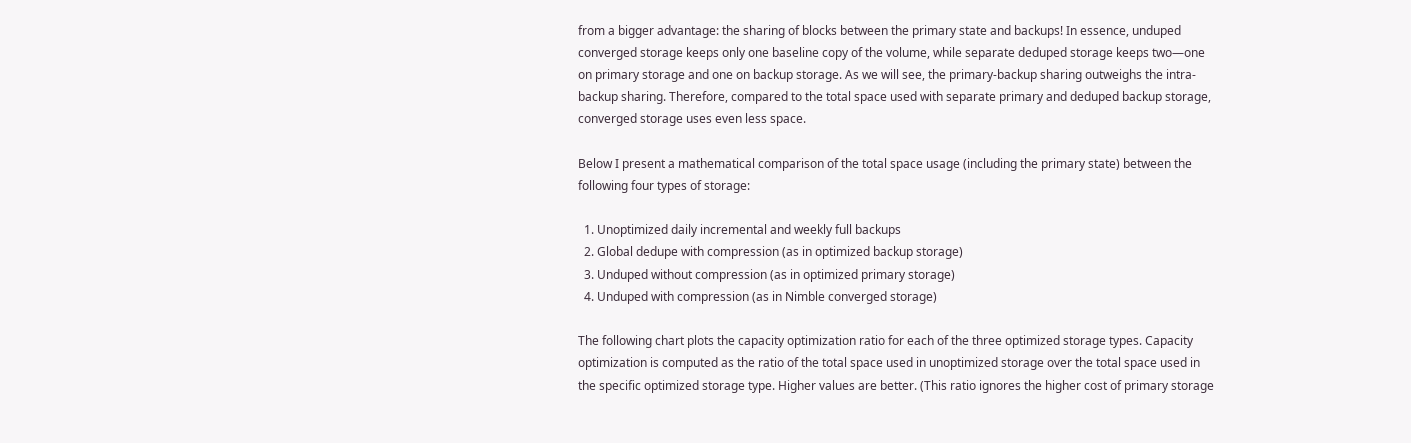from a bigger advantage: the sharing of blocks between the primary state and backups! In essence, unduped converged storage keeps only one baseline copy of the volume, while separate deduped storage keeps two—one on primary storage and one on backup storage. As we will see, the primary-backup sharing outweighs the intra-backup sharing. Therefore, compared to the total space used with separate primary and deduped backup storage, converged storage uses even less space.

Below I present a mathematical comparison of the total space usage (including the primary state) between the following four types of storage:

  1. Unoptimized daily incremental and weekly full backups
  2. Global dedupe with compression (as in optimized backup storage)
  3. Unduped without compression (as in optimized primary storage)
  4. Unduped with compression (as in Nimble converged storage)

The following chart plots the capacity optimization ratio for each of the three optimized storage types. Capacity optimization is computed as the ratio of the total space used in unoptimized storage over the total space used in the specific optimized storage type. Higher values are better. (This ratio ignores the higher cost of primary storage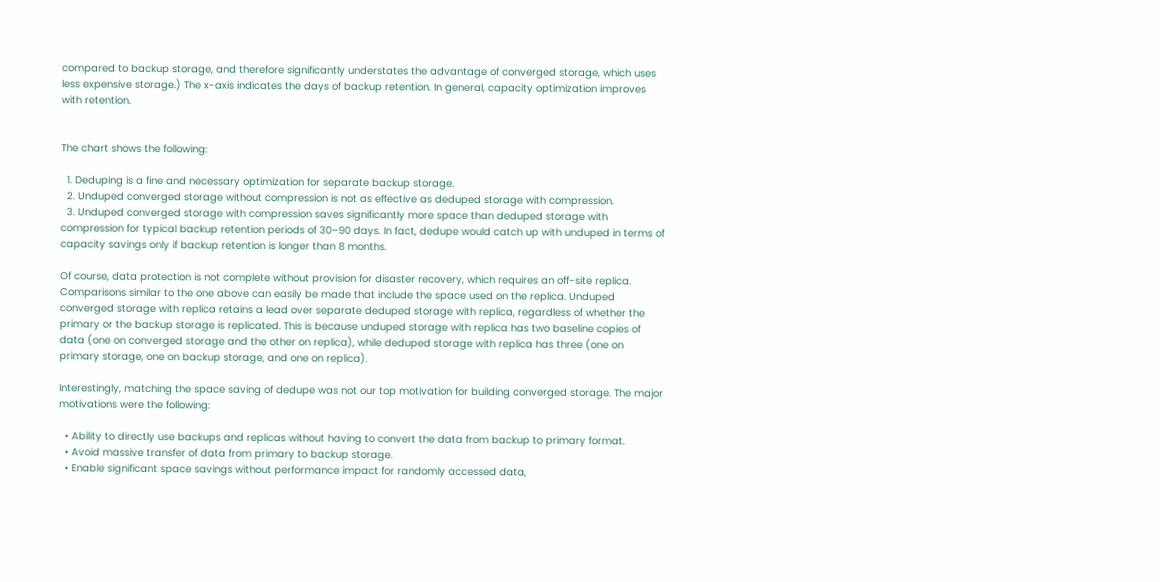compared to backup storage, and therefore significantly understates the advantage of converged storage, which uses less expensive storage.) The x-axis indicates the days of backup retention. In general, capacity optimization improves with retention.


The chart shows the following:

  1. Deduping is a fine and necessary optimization for separate backup storage.
  2. Unduped converged storage without compression is not as effective as deduped storage with compression.
  3. Unduped converged storage with compression saves significantly more space than deduped storage with compression for typical backup retention periods of 30–90 days. In fact, dedupe would catch up with unduped in terms of capacity savings only if backup retention is longer than 8 months.

Of course, data protection is not complete without provision for disaster recovery, which requires an off-site replica. Comparisons similar to the one above can easily be made that include the space used on the replica. Unduped converged storage with replica retains a lead over separate deduped storage with replica, regardless of whether the primary or the backup storage is replicated. This is because unduped storage with replica has two baseline copies of data (one on converged storage and the other on replica), while deduped storage with replica has three (one on primary storage, one on backup storage, and one on replica).

Interestingly, matching the space saving of dedupe was not our top motivation for building converged storage. The major motivations were the following:

  • Ability to directly use backups and replicas without having to convert the data from backup to primary format.
  • Avoid massive transfer of data from primary to backup storage.
  • Enable significant space savings without performance impact for randomly accessed data,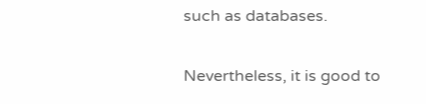such as databases.

Nevertheless, it is good to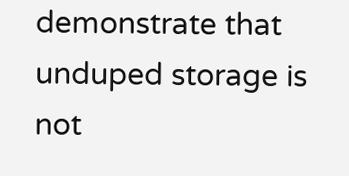demonstrate that unduped storage is not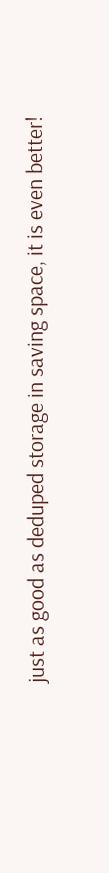just as good as deduped storage in saving space, it is even better!